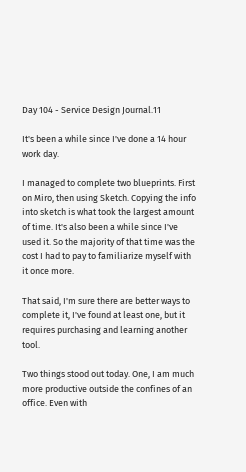Day 104 - Service Design Journal.11

It's been a while since I've done a 14 hour work day.

I managed to complete two blueprints. First on Miro, then using Sketch. Copying the info into sketch is what took the largest amount of time. It's also been a while since I've used it. So the majority of that time was the cost I had to pay to familiarize myself with it once more.

That said, I'm sure there are better ways to complete it, I've found at least one, but it requires purchasing and learning another tool.

Two things stood out today. One, I am much more productive outside the confines of an office. Even with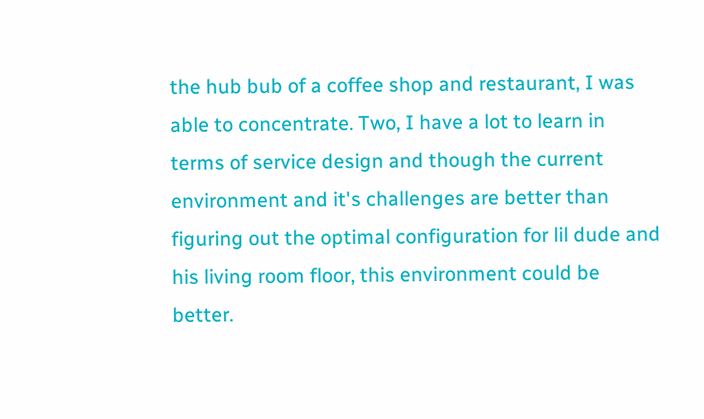the hub bub of a coffee shop and restaurant, I was able to concentrate. Two, I have a lot to learn in terms of service design and though the current environment and it's challenges are better than figuring out the optimal configuration for lil dude and his living room floor, this environment could be better.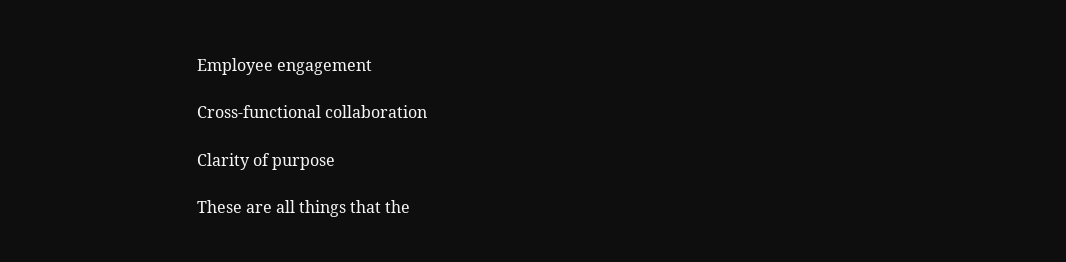Employee engagement

Cross-functional collaboration

Clarity of purpose

These are all things that the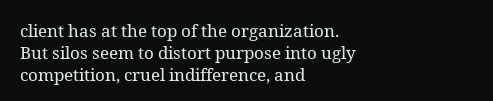client has at the top of the organization. But silos seem to distort purpose into ugly competition, cruel indifference, and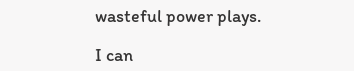wasteful power plays.

I can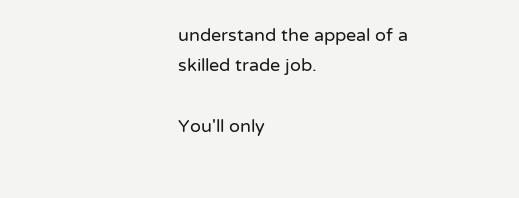understand the appeal of a skilled trade job.

You'll only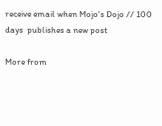receive email when Mojo's Dojo // 100 days  publishes a new post

More from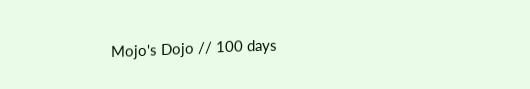Mojo's Dojo // 100 days